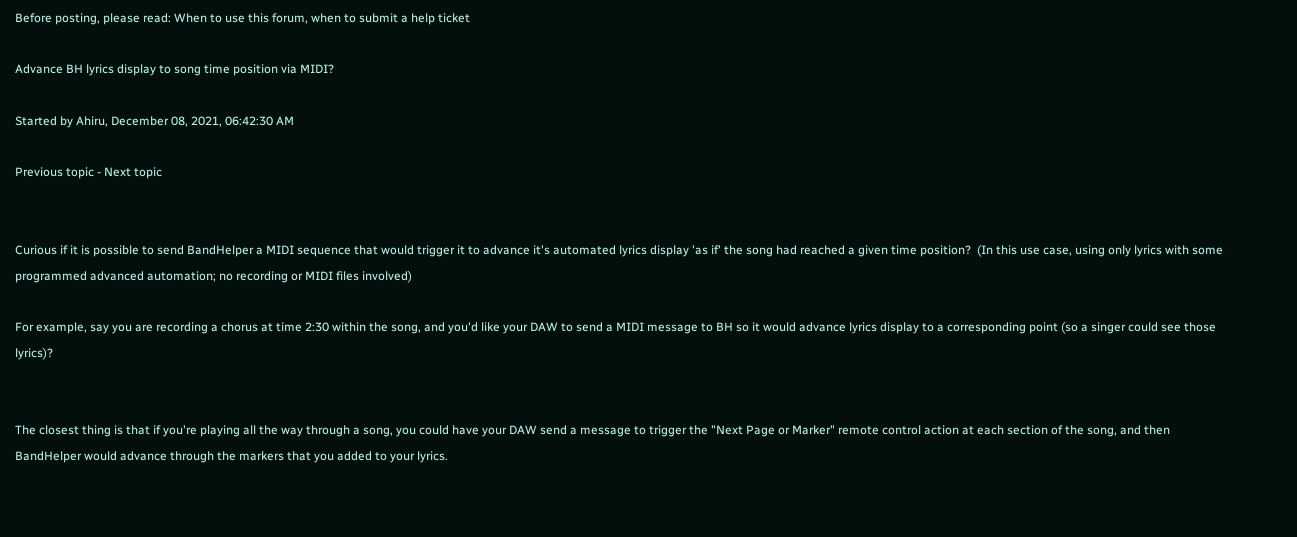Before posting, please read: When to use this forum, when to submit a help ticket

Advance BH lyrics display to song time position via MIDI?

Started by Ahiru, December 08, 2021, 06:42:30 AM

Previous topic - Next topic


Curious if it is possible to send BandHelper a MIDI sequence that would trigger it to advance it's automated lyrics display 'as if' the song had reached a given time position?  (In this use case, using only lyrics with some programmed advanced automation; no recording or MIDI files involved)

For example, say you are recording a chorus at time 2:30 within the song, and you'd like your DAW to send a MIDI message to BH so it would advance lyrics display to a corresponding point (so a singer could see those lyrics)?


The closest thing is that if you're playing all the way through a song, you could have your DAW send a message to trigger the "Next Page or Marker" remote control action at each section of the song, and then BandHelper would advance through the markers that you added to your lyrics.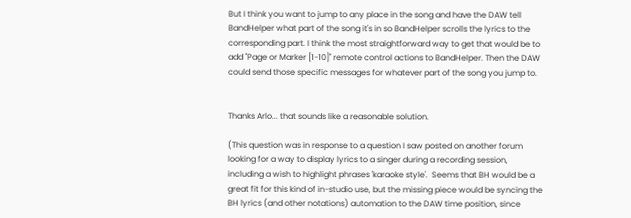But I think you want to jump to any place in the song and have the DAW tell BandHelper what part of the song it's in so BandHelper scrolls the lyrics to the corresponding part. I think the most straightforward way to get that would be to add "Page or Marker [1-10]" remote control actions to BandHelper. Then the DAW could send those specific messages for whatever part of the song you jump to.


Thanks Arlo... that sounds like a reasonable solution.

(This question was in response to a question I saw posted on another forum looking for a way to display lyrics to a singer during a recording session, including a wish to highlight phrases 'karaoke style'.  Seems that BH would be a great fit for this kind of in-studio use, but the missing piece would be syncing the BH lyrics (and other notations) automation to the DAW time position, since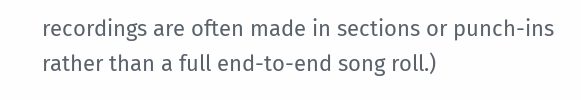recordings are often made in sections or punch-ins rather than a full end-to-end song roll.)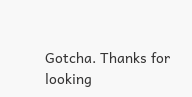Gotcha. Thanks for looking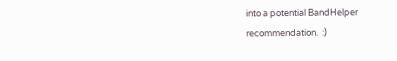into a potential BandHelper recommendation.  :)